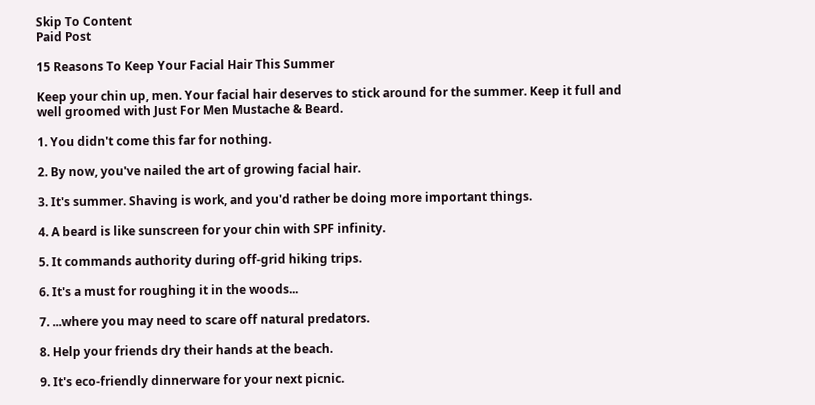Skip To Content
Paid Post

15 Reasons To Keep Your Facial Hair This Summer

Keep your chin up, men. Your facial hair deserves to stick around for the summer. Keep it full and well groomed with Just For Men Mustache & Beard.

1. You didn't come this far for nothing.

2. By now, you've nailed the art of growing facial hair.

3. It's summer. Shaving is work, and you'd rather be doing more important things.

4. A beard is like sunscreen for your chin with SPF infinity.

5. It commands authority during off-grid hiking trips.

6. It's a must for roughing it in the woods...

7. ...where you may need to scare off natural predators.

8. Help your friends dry their hands at the beach.

9. It's eco-friendly dinnerware for your next picnic.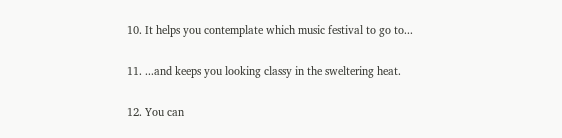10. It helps you contemplate which music festival to go to...

11. ...and keeps you looking classy in the sweltering heat.

12. You can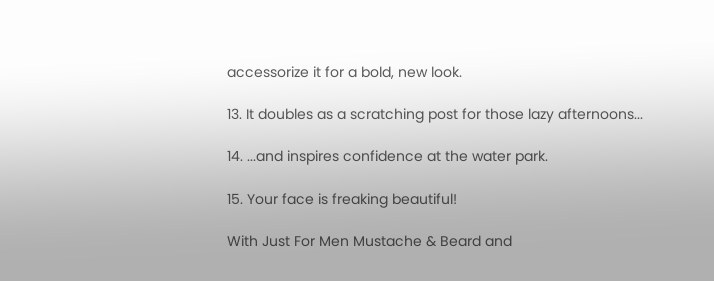accessorize it for a bold, new look.

13. It doubles as a scratching post for those lazy afternoons...

14. ...and inspires confidence at the water park.

15. Your face is freaking beautiful!

With Just For Men Mustache & Beard and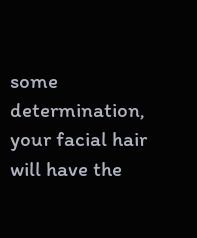some determination, your facial hair will have the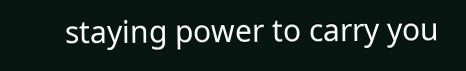staying power to carry you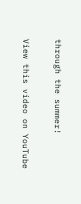through the summer!

View this video on YouTube